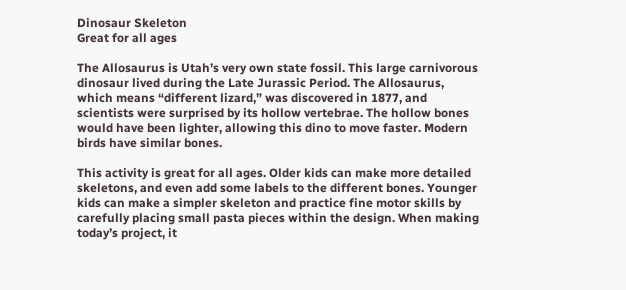Dinosaur Skeleton
Great for all ages

The Allosaurus is Utah’s very own state fossil. This large carnivorous dinosaur lived during the Late Jurassic Period. The Allosaurus, which means “different lizard,” was discovered in 1877, and scientists were surprised by its hollow vertebrae. The hollow bones would have been lighter, allowing this dino to move faster. Modern birds have similar bones.

This activity is great for all ages. Older kids can make more detailed skeletons, and even add some labels to the different bones. Younger kids can make a simpler skeleton and practice fine motor skills by carefully placing small pasta pieces within the design. When making today’s project, it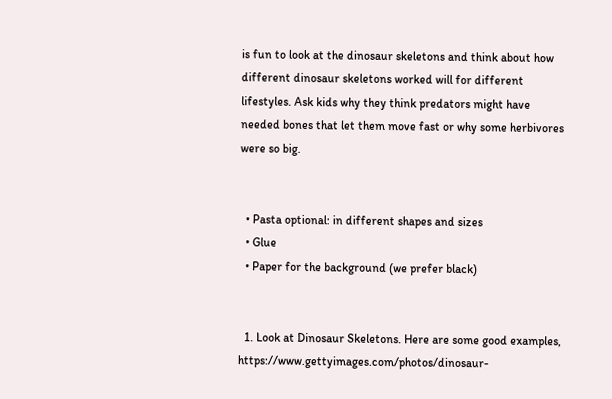is fun to look at the dinosaur skeletons and think about how different dinosaur skeletons worked will for different lifestyles. Ask kids why they think predators might have needed bones that let them move fast or why some herbivores were so big.


  • Pasta optional: in different shapes and sizes
  • Glue
  • Paper for the background (we prefer black)


  1. Look at Dinosaur Skeletons. Here are some good examples, https://www.gettyimages.com/photos/dinosaur-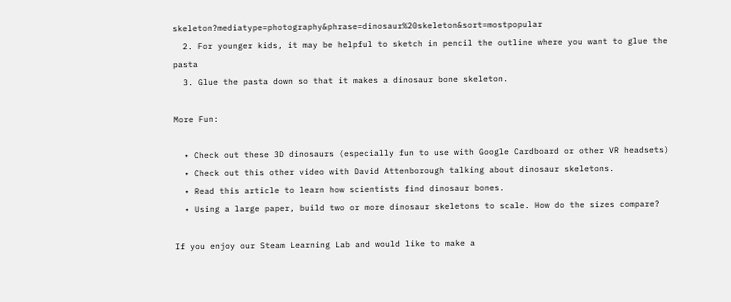skeleton?mediatype=photography&phrase=dinosaur%20skeleton&sort=mostpopular
  2. For younger kids, it may be helpful to sketch in pencil the outline where you want to glue the pasta
  3. Glue the pasta down so that it makes a dinosaur bone skeleton.

More Fun:

  • Check out these 3D dinosaurs (especially fun to use with Google Cardboard or other VR headsets)
  • Check out this other video with David Attenborough talking about dinosaur skeletons.
  • Read this article to learn how scientists find dinosaur bones.
  • Using a large paper, build two or more dinosaur skeletons to scale. How do the sizes compare?

If you enjoy our Steam Learning Lab and would like to make a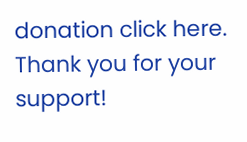donation click here. Thank you for your support!